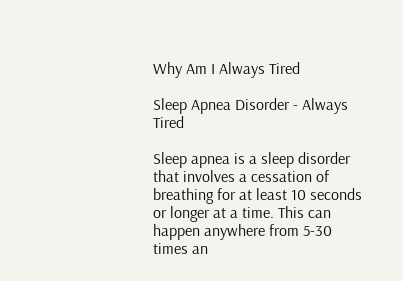Why Am I Always Tired

Sleep Apnea Disorder - Always Tired

Sleep apnea is a sleep disorder that involves a cessation of breathing for at least 10 seconds or longer at a time. This can happen anywhere from 5-30 times an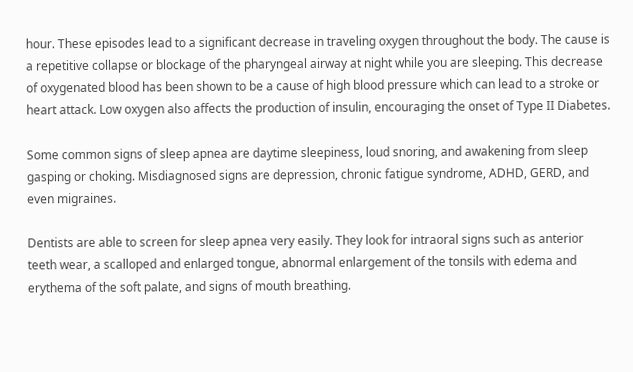hour. These episodes lead to a significant decrease in traveling oxygen throughout the body. The cause is a repetitive collapse or blockage of the pharyngeal airway at night while you are sleeping. This decrease of oxygenated blood has been shown to be a cause of high blood pressure which can lead to a stroke or heart attack. Low oxygen also affects the production of insulin, encouraging the onset of Type II Diabetes.

Some common signs of sleep apnea are daytime sleepiness, loud snoring, and awakening from sleep gasping or choking. Misdiagnosed signs are depression, chronic fatigue syndrome, ADHD, GERD, and even migraines.

Dentists are able to screen for sleep apnea very easily. They look for intraoral signs such as anterior teeth wear, a scalloped and enlarged tongue, abnormal enlargement of the tonsils with edema and erythema of the soft palate, and signs of mouth breathing.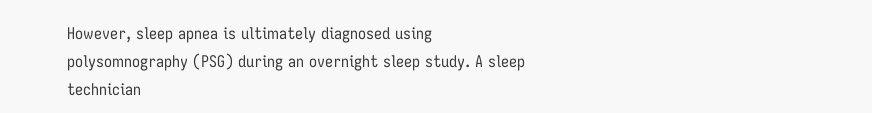However, sleep apnea is ultimately diagnosed using polysomnography (PSG) during an overnight sleep study. A sleep technician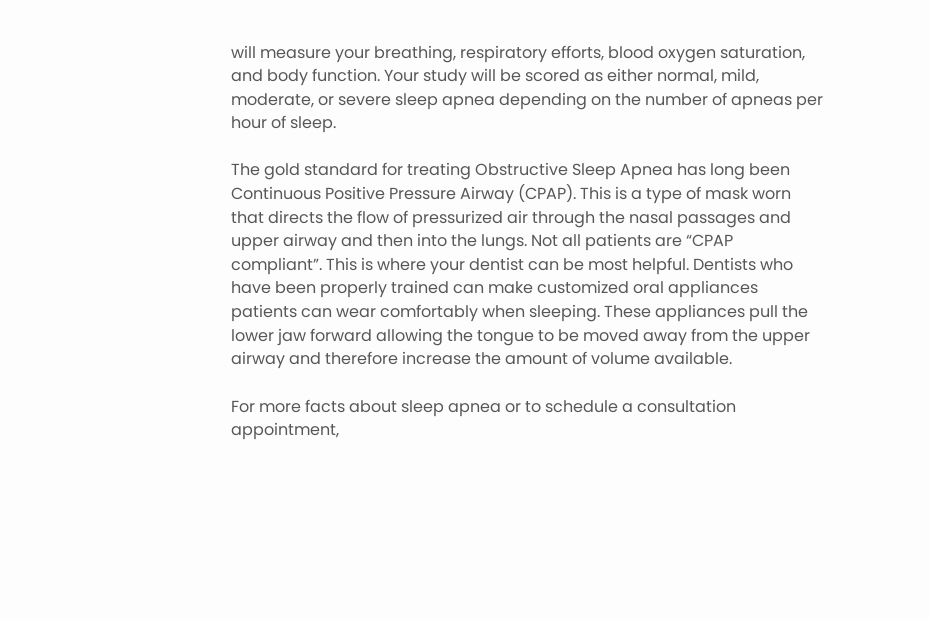will measure your breathing, respiratory efforts, blood oxygen saturation, and body function. Your study will be scored as either normal, mild, moderate, or severe sleep apnea depending on the number of apneas per hour of sleep.

The gold standard for treating Obstructive Sleep Apnea has long been Continuous Positive Pressure Airway (CPAP). This is a type of mask worn that directs the flow of pressurized air through the nasal passages and upper airway and then into the lungs. Not all patients are “CPAP compliant”. This is where your dentist can be most helpful. Dentists who have been properly trained can make customized oral appliances patients can wear comfortably when sleeping. These appliances pull the lower jaw forward allowing the tongue to be moved away from the upper airway and therefore increase the amount of volume available.

For more facts about sleep apnea or to schedule a consultation appointment,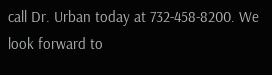call Dr. Urban today at 732-458-8200. We look forward to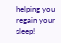helping you regain your sleep!